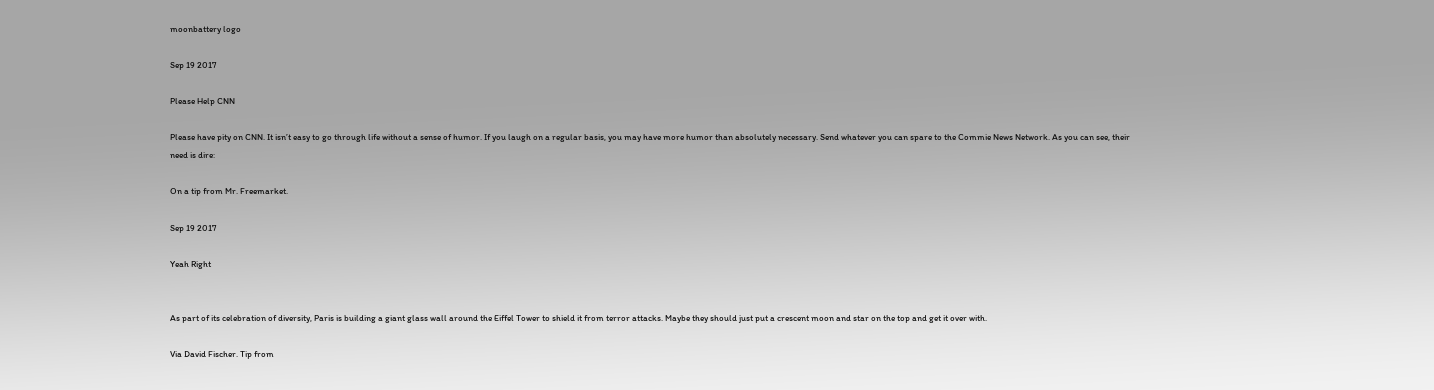moonbattery logo

Sep 19 2017

Please Help CNN

Please have pity on CNN. It isn’t easy to go through life without a sense of humor. If you laugh on a regular basis, you may have more humor than absolutely necessary. Send whatever you can spare to the Commie News Network. As you can see, their need is dire:

On a tip from Mr. Freemarket.

Sep 19 2017

Yeah Right


As part of its celebration of diversity, Paris is building a giant glass wall around the Eiffel Tower to shield it from terror attacks. Maybe they should just put a crescent moon and star on the top and get it over with.

Via David Fischer. Tip from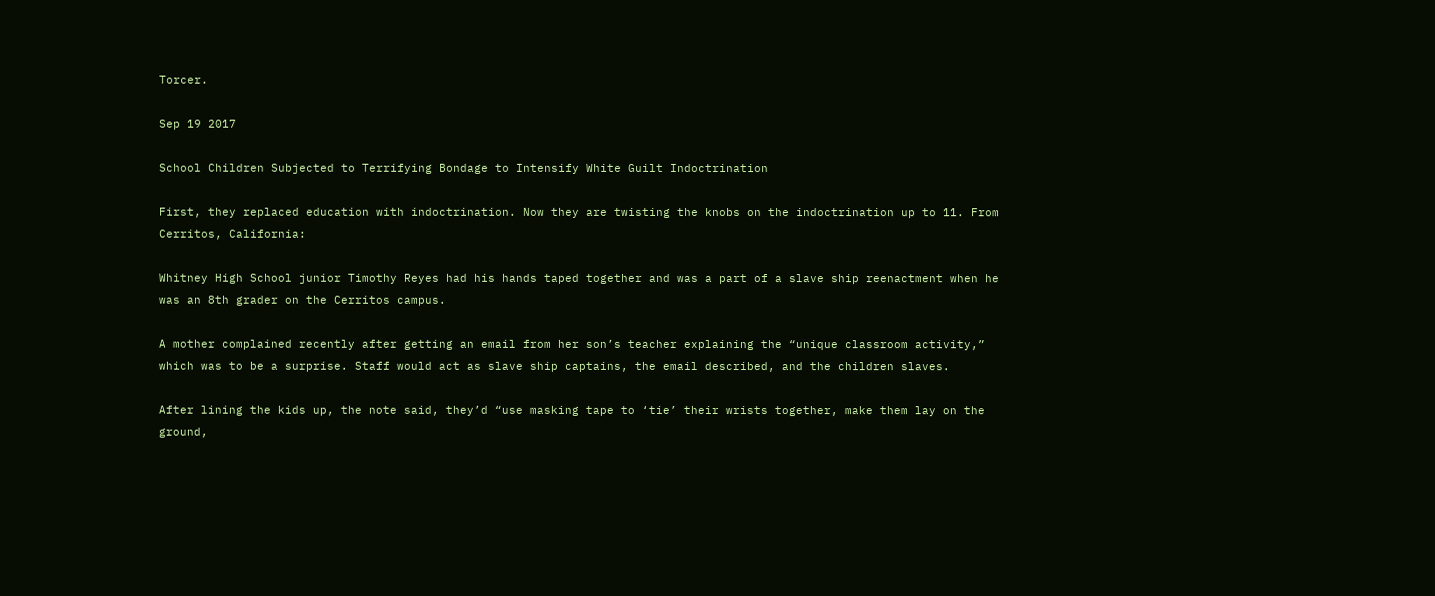Torcer.

Sep 19 2017

School Children Subjected to Terrifying Bondage to Intensify White Guilt Indoctrination

First, they replaced education with indoctrination. Now they are twisting the knobs on the indoctrination up to 11. From Cerritos, California:

Whitney High School junior Timothy Reyes had his hands taped together and was a part of a slave ship reenactment when he was an 8th grader on the Cerritos campus.

A mother complained recently after getting an email from her son’s teacher explaining the “unique classroom activity,” which was to be a surprise. Staff would act as slave ship captains, the email described, and the children slaves.

After lining the kids up, the note said, they’d “use masking tape to ‘tie’ their wrists together, make them lay on the ground,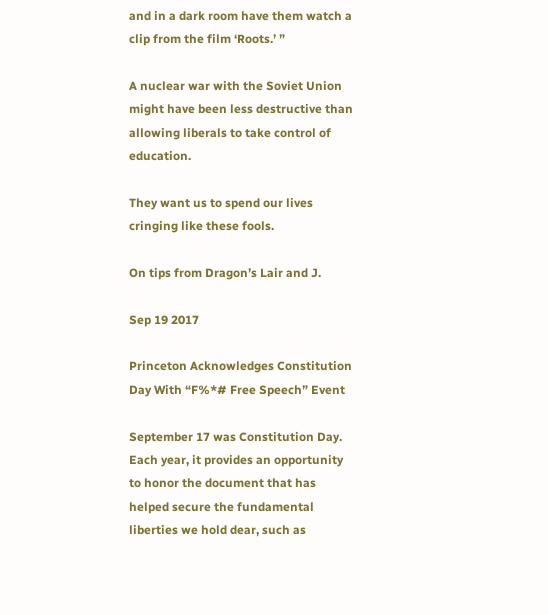and in a dark room have them watch a clip from the film ‘Roots.’ ”

A nuclear war with the Soviet Union might have been less destructive than allowing liberals to take control of education.

They want us to spend our lives cringing like these fools.

On tips from Dragon’s Lair and J.

Sep 19 2017

Princeton Acknowledges Constitution Day With “F%*# Free Speech” Event

September 17 was Constitution Day. Each year, it provides an opportunity to honor the document that has helped secure the fundamental liberties we hold dear, such as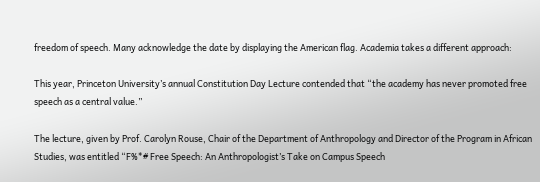freedom of speech. Many acknowledge the date by displaying the American flag. Academia takes a different approach:

This year, Princeton University’s annual Constitution Day Lecture contended that “the academy has never promoted free speech as a central value.”

The lecture, given by Prof. Carolyn Rouse, Chair of the Department of Anthropology and Director of the Program in African Studies, was entitled “F%*# Free Speech: An Anthropologist’s Take on Campus Speech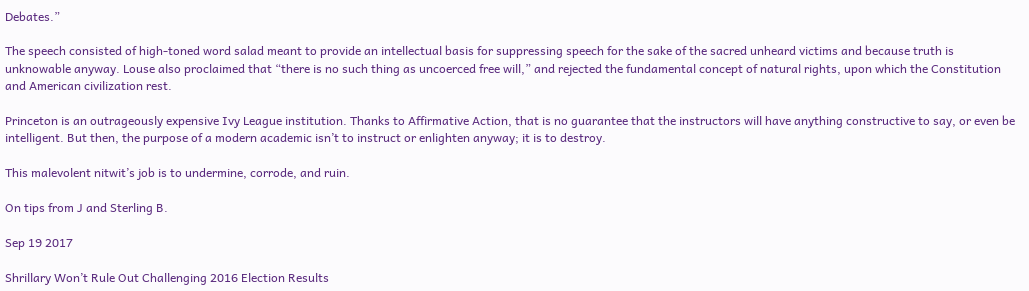Debates.”

The speech consisted of high-toned word salad meant to provide an intellectual basis for suppressing speech for the sake of the sacred unheard victims and because truth is unknowable anyway. Louse also proclaimed that “there is no such thing as uncoerced free will,” and rejected the fundamental concept of natural rights, upon which the Constitution and American civilization rest.

Princeton is an outrageously expensive Ivy League institution. Thanks to Affirmative Action, that is no guarantee that the instructors will have anything constructive to say, or even be intelligent. But then, the purpose of a modern academic isn’t to instruct or enlighten anyway; it is to destroy.

This malevolent nitwit’s job is to undermine, corrode, and ruin.

On tips from J and Sterling B.

Sep 19 2017

Shrillary Won’t Rule Out Challenging 2016 Election Results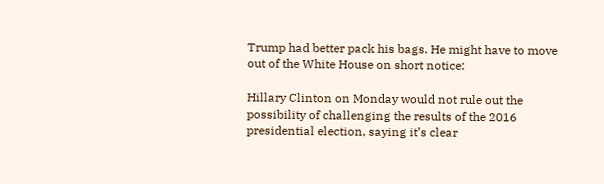Trump had better pack his bags. He might have to move out of the White House on short notice:

Hillary Clinton on Monday would not rule out the possibility of challenging the results of the 2016 presidential election, saying it’s clear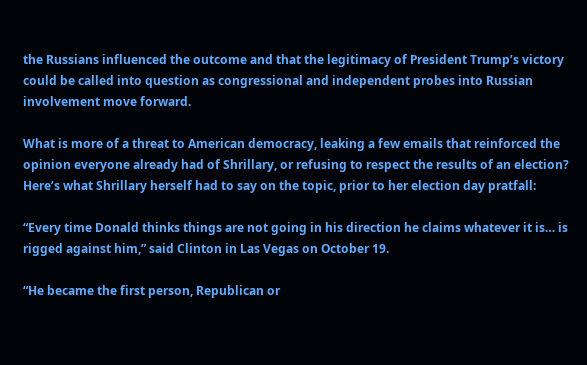the Russians influenced the outcome and that the legitimacy of President Trump’s victory could be called into question as congressional and independent probes into Russian involvement move forward.

What is more of a threat to American democracy, leaking a few emails that reinforced the opinion everyone already had of Shrillary, or refusing to respect the results of an election? Here’s what Shrillary herself had to say on the topic, prior to her election day pratfall:

“Every time Donald thinks things are not going in his direction he claims whatever it is… is rigged against him,” said Clinton in Las Vegas on October 19.

“He became the first person, Republican or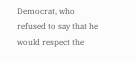Democrat, who refused to say that he would respect the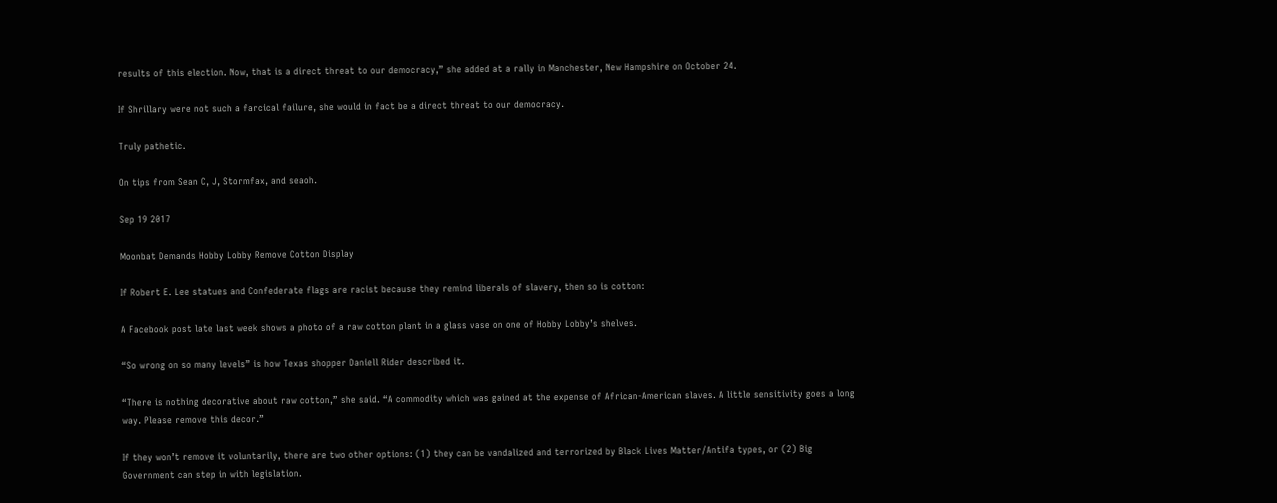results of this election. Now, that is a direct threat to our democracy,” she added at a rally in Manchester, New Hampshire on October 24.

If Shrillary were not such a farcical failure, she would in fact be a direct threat to our democracy.

Truly pathetic.

On tips from Sean C, J, Stormfax, and seaoh.

Sep 19 2017

Moonbat Demands Hobby Lobby Remove Cotton Display

If Robert E. Lee statues and Confederate flags are racist because they remind liberals of slavery, then so is cotton:

A Facebook post late last week shows a photo of a raw cotton plant in a glass vase on one of Hobby Lobby’s shelves.

“So wrong on so many levels” is how Texas shopper Daniell Rider described it.

“There is nothing decorative about raw cotton,” she said. “A commodity which was gained at the expense of African-American slaves. A little sensitivity goes a long way. Please remove this decor.”

If they won’t remove it voluntarily, there are two other options: (1) they can be vandalized and terrorized by Black Lives Matter/Antifa types, or (2) Big Government can step in with legislation.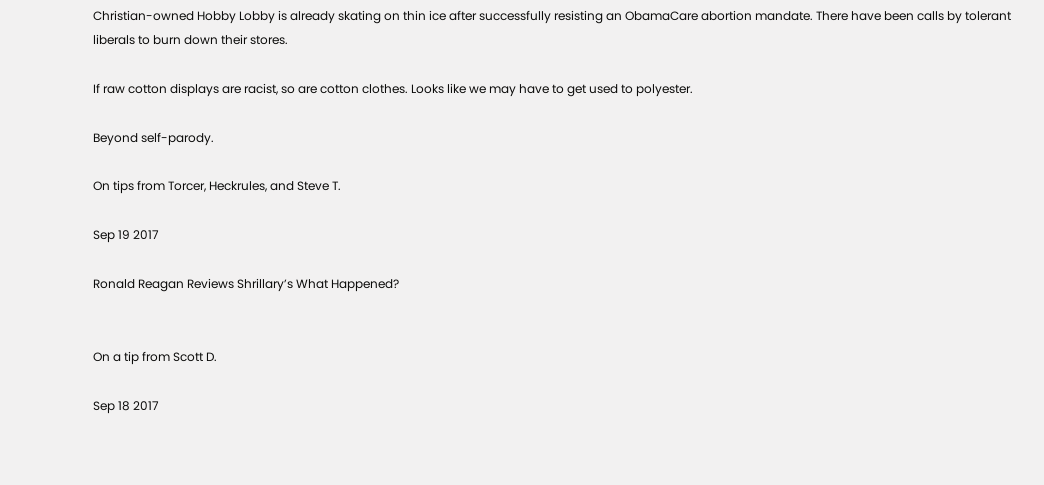Christian-owned Hobby Lobby is already skating on thin ice after successfully resisting an ObamaCare abortion mandate. There have been calls by tolerant liberals to burn down their stores.

If raw cotton displays are racist, so are cotton clothes. Looks like we may have to get used to polyester.

Beyond self-parody.

On tips from Torcer, Heckrules, and Steve T.

Sep 19 2017

Ronald Reagan Reviews Shrillary’s What Happened?


On a tip from Scott D.

Sep 18 2017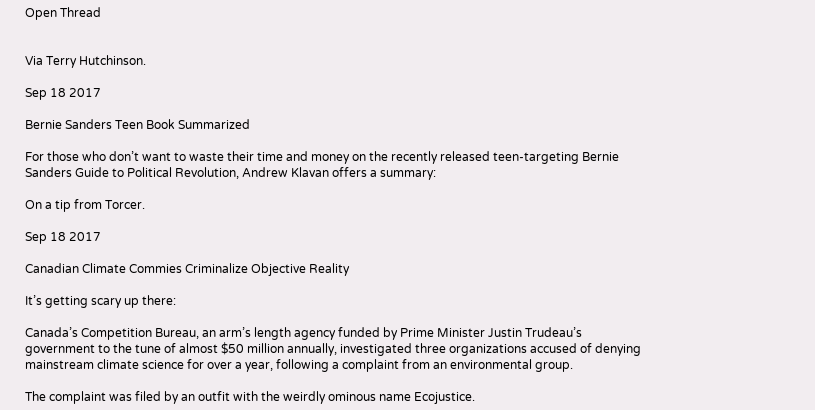Open Thread


Via Terry Hutchinson.

Sep 18 2017

Bernie Sanders Teen Book Summarized

For those who don’t want to waste their time and money on the recently released teen-targeting Bernie Sanders Guide to Political Revolution, Andrew Klavan offers a summary:

On a tip from Torcer.

Sep 18 2017

Canadian Climate Commies Criminalize Objective Reality

It’s getting scary up there:

Canada’s Competition Bureau, an arm’s length agency funded by Prime Minister Justin Trudeau’s government to the tune of almost $50 million annually, investigated three organizations accused of denying mainstream climate science for over a year, following a complaint from an environmental group.

The complaint was filed by an outfit with the weirdly ominous name Ecojustice.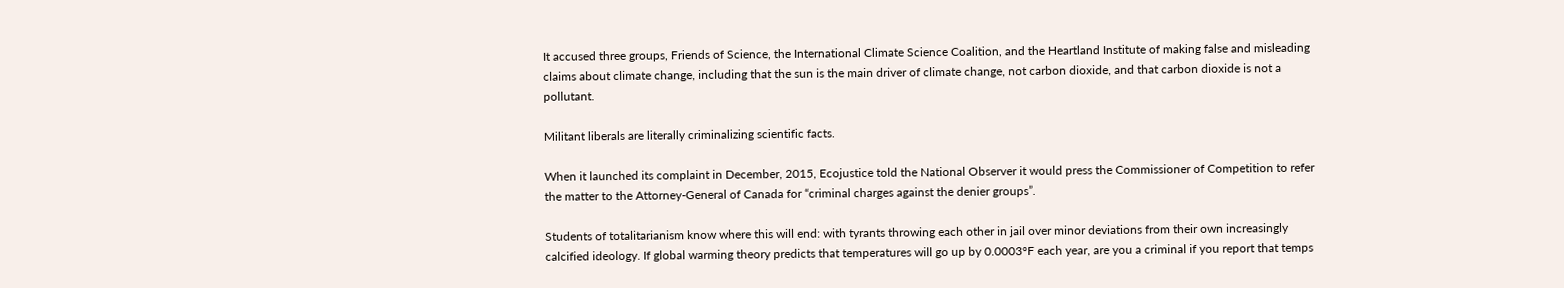It accused three groups, Friends of Science, the International Climate Science Coalition, and the Heartland Institute of making false and misleading claims about climate change, including that the sun is the main driver of climate change, not carbon dioxide, and that carbon dioxide is not a pollutant.

Militant liberals are literally criminalizing scientific facts.

When it launched its complaint in December, 2015, Ecojustice told the National Observer it would press the Commissioner of Competition to refer the matter to the Attorney-General of Canada for “criminal charges against the denier groups”.

Students of totalitarianism know where this will end: with tyrants throwing each other in jail over minor deviations from their own increasingly calcified ideology. If global warming theory predicts that temperatures will go up by 0.0003°F each year, are you a criminal if you report that temps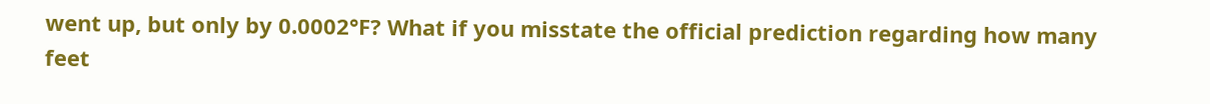went up, but only by 0.0002°F? What if you misstate the official prediction regarding how many feet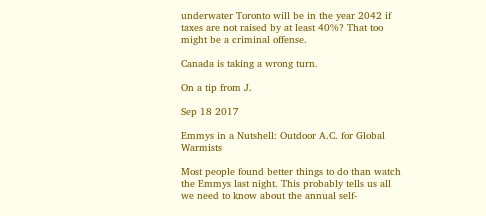underwater Toronto will be in the year 2042 if taxes are not raised by at least 40%? That too might be a criminal offense.

Canada is taking a wrong turn.

On a tip from J.

Sep 18 2017

Emmys in a Nutshell: Outdoor A.C. for Global Warmists

Most people found better things to do than watch the Emmys last night. This probably tells us all we need to know about the annual self-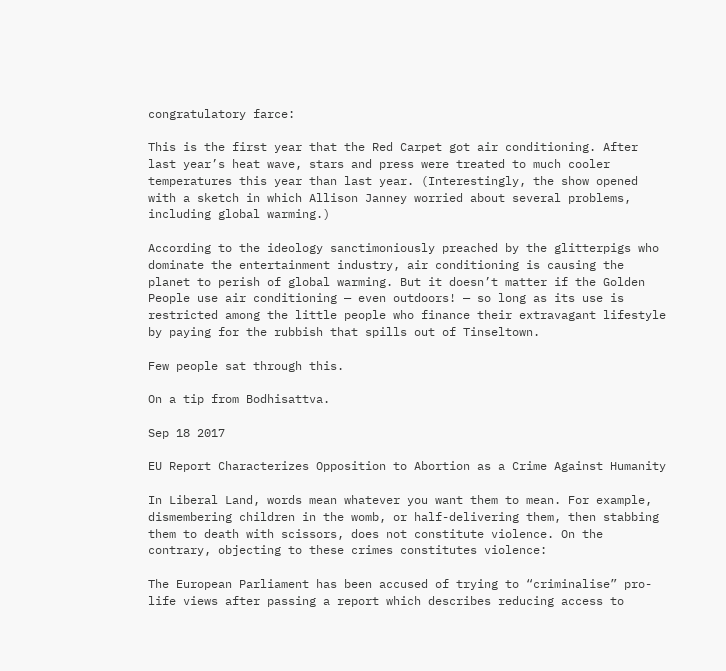congratulatory farce:

This is the first year that the Red Carpet got air conditioning. After last year’s heat wave, stars and press were treated to much cooler temperatures this year than last year. (Interestingly, the show opened with a sketch in which Allison Janney worried about several problems, including global warming.)

According to the ideology sanctimoniously preached by the glitterpigs who dominate the entertainment industry, air conditioning is causing the planet to perish of global warming. But it doesn’t matter if the Golden People use air conditioning — even outdoors! — so long as its use is restricted among the little people who finance their extravagant lifestyle by paying for the rubbish that spills out of Tinseltown.

Few people sat through this.

On a tip from Bodhisattva.

Sep 18 2017

EU Report Characterizes Opposition to Abortion as a Crime Against Humanity

In Liberal Land, words mean whatever you want them to mean. For example, dismembering children in the womb, or half-delivering them, then stabbing them to death with scissors, does not constitute violence. On the contrary, objecting to these crimes constitutes violence:

The European Parliament has been accused of trying to “criminalise” pro-life views after passing a report which describes reducing access to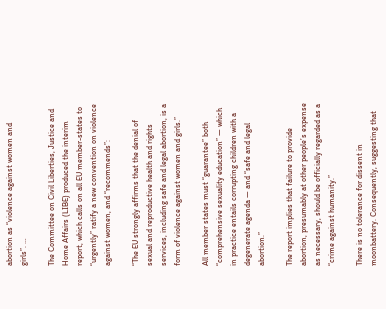abortion as “violence against women and girls”. …

The Committee on Civil Liberties, Justice and Home Affairs (LIBE) produced the interim report, which calls on all EU member-states to “urgently” ratify a new convention on violence against women, and “recommends”:

“The EU strongly affirms that the denial of sexual and reproductive health and rights services, including safe and legal abortion, is a form of violence against women and girls.”

All member states must “guarantee” both “comprehensive sexuality education” — which in practice entails corrupting children with a degenerate agenda — and “safe and legal abortion.”

The report implies that failure to provide abortion, presumably at other people’s expense as necessary, should be officially regarded as a “crime against humanity.”

There is no tolerance for dissent in moonbattery. Consequently, suggesting that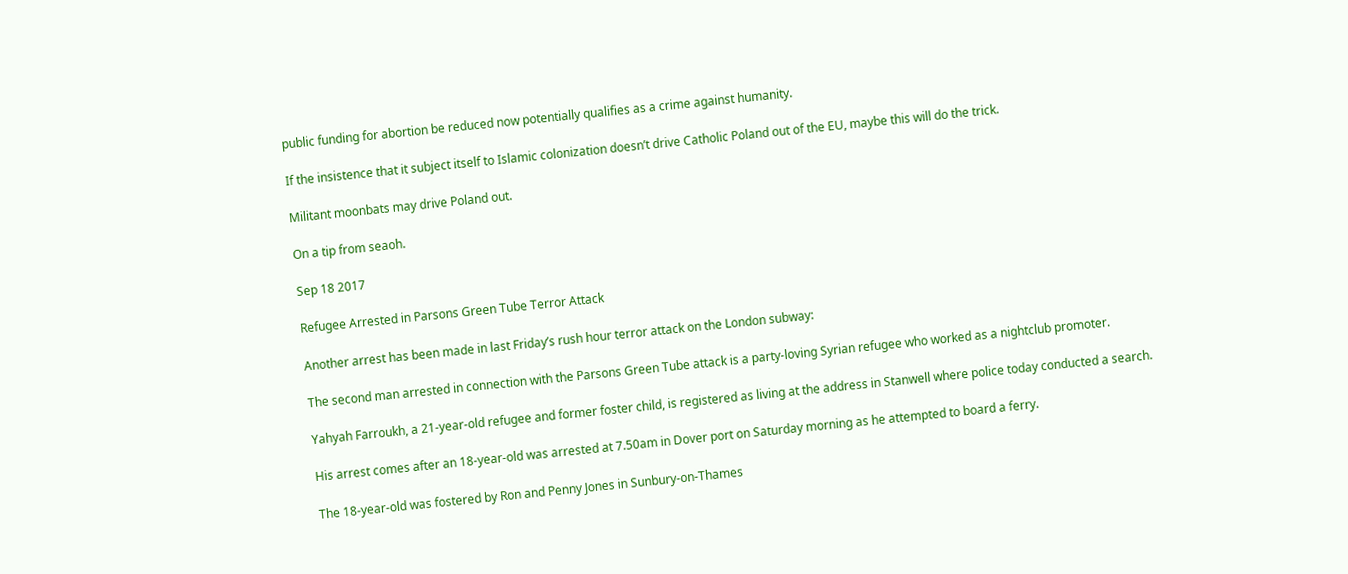public funding for abortion be reduced now potentially qualifies as a crime against humanity.

If the insistence that it subject itself to Islamic colonization doesn’t drive Catholic Poland out of the EU, maybe this will do the trick.

Militant moonbats may drive Poland out.

On a tip from seaoh.

Sep 18 2017

Refugee Arrested in Parsons Green Tube Terror Attack

Another arrest has been made in last Friday’s rush hour terror attack on the London subway:

The second man arrested in connection with the Parsons Green Tube attack is a party-loving Syrian refugee who worked as a nightclub promoter.

Yahyah Farroukh, a 21-year-old refugee and former foster child, is registered as living at the address in Stanwell where police today conducted a search.

His arrest comes after an 18-year-old was arrested at 7.50am in Dover port on Saturday morning as he attempted to board a ferry.

The 18-year-old was fostered by Ron and Penny Jones in Sunbury-on-Thames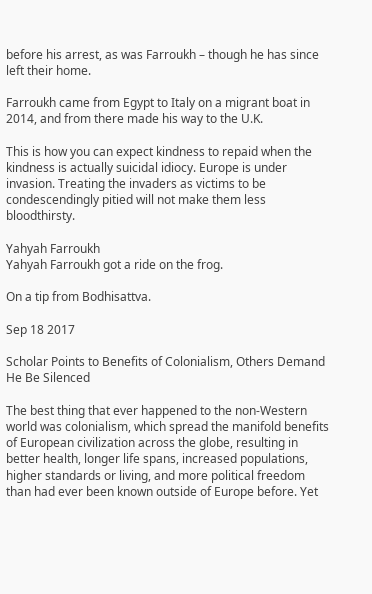before his arrest, as was Farroukh – though he has since left their home.

Farroukh came from Egypt to Italy on a migrant boat in 2014, and from there made his way to the U.K.

This is how you can expect kindness to repaid when the kindness is actually suicidal idiocy. Europe is under invasion. Treating the invaders as victims to be condescendingly pitied will not make them less bloodthirsty.

Yahyah Farroukh
Yahyah Farroukh got a ride on the frog.

On a tip from Bodhisattva.

Sep 18 2017

Scholar Points to Benefits of Colonialism, Others Demand He Be Silenced

The best thing that ever happened to the non-Western world was colonialism, which spread the manifold benefits of European civilization across the globe, resulting in better health, longer life spans, increased populations, higher standards or living, and more political freedom than had ever been known outside of Europe before. Yet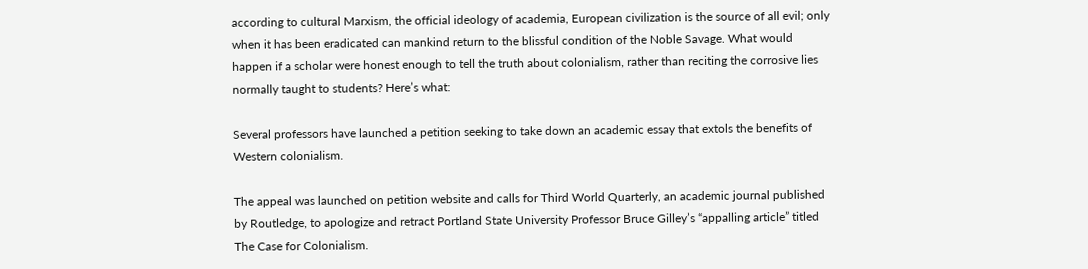according to cultural Marxism, the official ideology of academia, European civilization is the source of all evil; only when it has been eradicated can mankind return to the blissful condition of the Noble Savage. What would happen if a scholar were honest enough to tell the truth about colonialism, rather than reciting the corrosive lies normally taught to students? Here’s what:

Several professors have launched a petition seeking to take down an academic essay that extols the benefits of Western colonialism.

The appeal was launched on petition website and calls for Third World Quarterly, an academic journal published by Routledge, to apologize and retract Portland State University Professor Bruce Gilley’s “appalling article” titled The Case for Colonialism.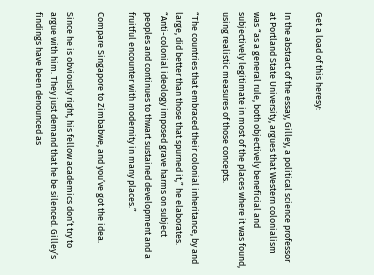Get a load of this heresy:

In the abstract of the essay, Gilley, a political science professor at Portland State University, argues that Western colonialism was “as a general rule, both objectively beneficial and subjectively legitimate in most of the places where it was found, using realistic measures of those concepts.

“The countries that embraced their colonial inheritance, by and large, did better than those that spurned it,” he elaborates. “Anti-colonial ideology imposed grave harms on subject peoples and continues to thwart sustained development and a fruitful encounter with modernity in many places.”

Compare Singapore to Zimbabwe, and you’ve got the idea.

Since he is obviously right, his fellow academics don’t try to argue with him. They just demand that he be silenced. Gilley’s findings have been denounced as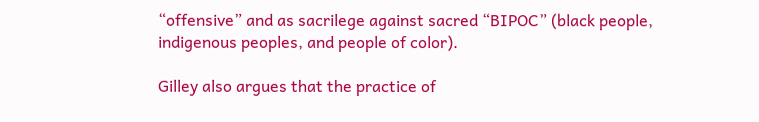“offensive” and as sacrilege against sacred “BIPOC” (black people, indigenous peoples, and people of color).

Gilley also argues that the practice of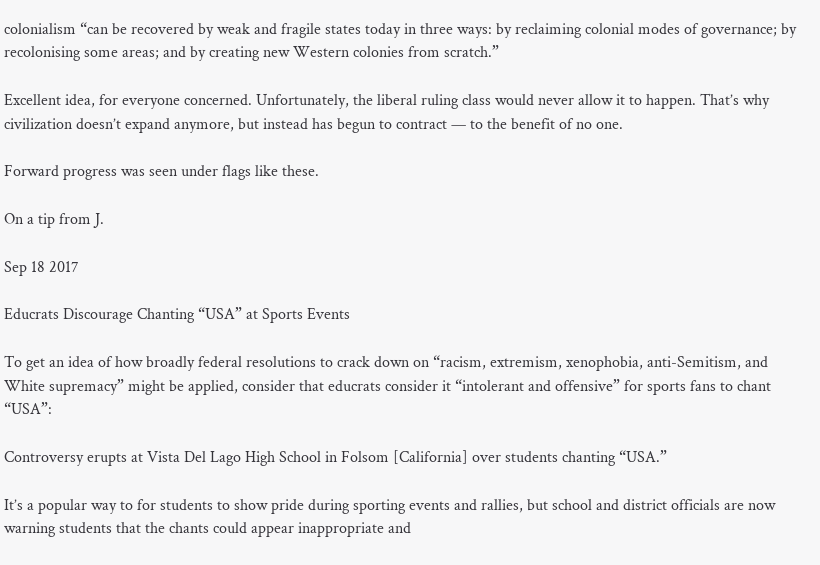colonialism “can be recovered by weak and fragile states today in three ways: by reclaiming colonial modes of governance; by recolonising some areas; and by creating new Western colonies from scratch.”

Excellent idea, for everyone concerned. Unfortunately, the liberal ruling class would never allow it to happen. That’s why civilization doesn’t expand anymore, but instead has begun to contract — to the benefit of no one.

Forward progress was seen under flags like these.

On a tip from J.

Sep 18 2017

Educrats Discourage Chanting “USA” at Sports Events

To get an idea of how broadly federal resolutions to crack down on “racism, extremism, xenophobia, anti-Semitism, and White supremacy” might be applied, consider that educrats consider it “intolerant and offensive” for sports fans to chant “USA”:

Controversy erupts at Vista Del Lago High School in Folsom [California] over students chanting “USA.”

It’s a popular way to for students to show pride during sporting events and rallies, but school and district officials are now warning students that the chants could appear inappropriate and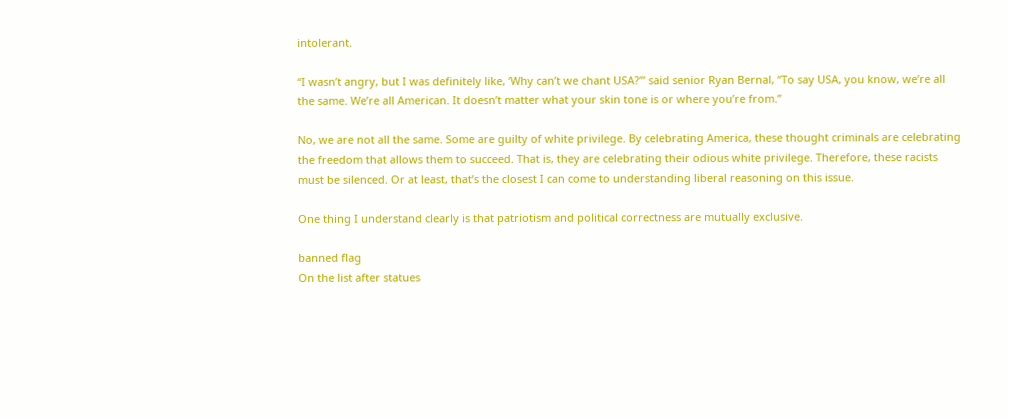intolerant.

“I wasn’t angry, but I was definitely like, ‘Why can’t we chant USA?’” said senior Ryan Bernal, “To say USA, you know, we’re all the same. We’re all American. It doesn’t matter what your skin tone is or where you’re from.”

No, we are not all the same. Some are guilty of white privilege. By celebrating America, these thought criminals are celebrating the freedom that allows them to succeed. That is, they are celebrating their odious white privilege. Therefore, these racists must be silenced. Or at least, that’s the closest I can come to understanding liberal reasoning on this issue.

One thing I understand clearly is that patriotism and political correctness are mutually exclusive.

banned flag
On the list after statues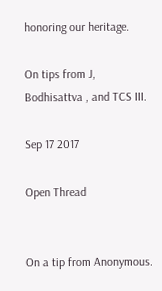honoring our heritage.

On tips from J, Bodhisattva , and TCS III.

Sep 17 2017

Open Thread


On a tip from Anonymous.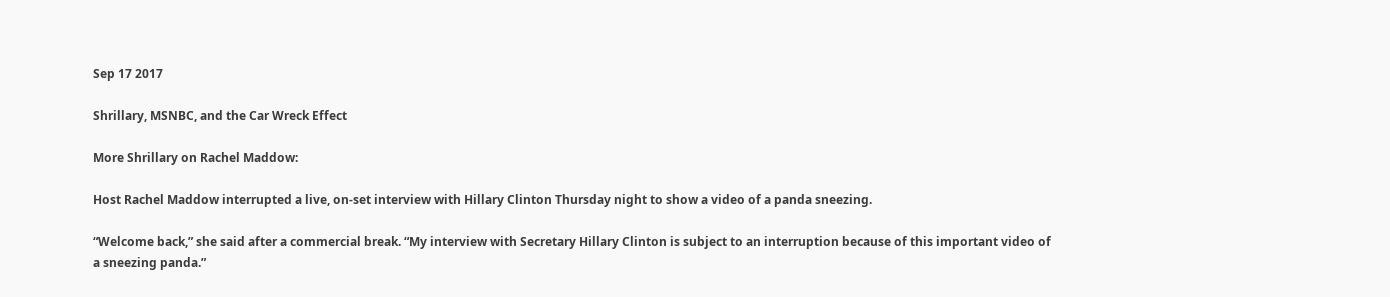Sep 17 2017

Shrillary, MSNBC, and the Car Wreck Effect

More Shrillary on Rachel Maddow:

Host Rachel Maddow interrupted a live, on-set interview with Hillary Clinton Thursday night to show a video of a panda sneezing.

“Welcome back,” she said after a commercial break. “My interview with Secretary Hillary Clinton is subject to an interruption because of this important video of a sneezing panda.”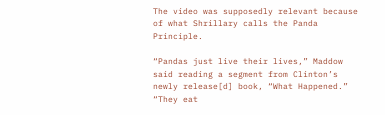The video was supposedly relevant because of what Shrillary calls the Panda Principle.

“Pandas just live their lives,” Maddow said reading a segment from Clinton’s newly release[d] book, “What Happened.” “They eat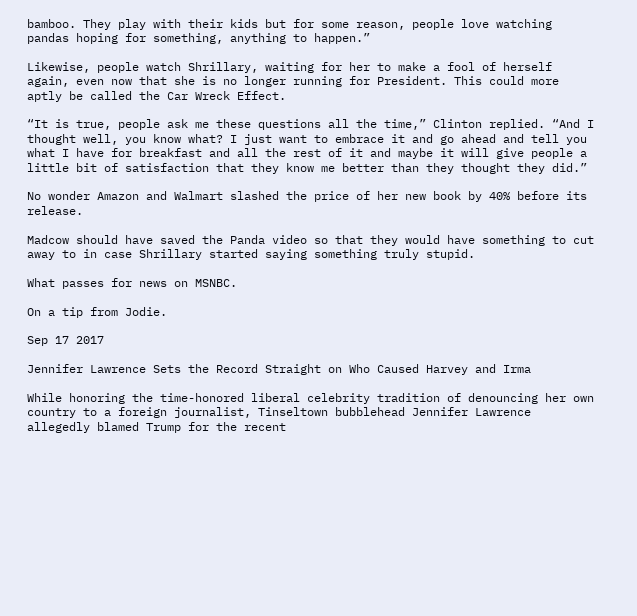bamboo. They play with their kids but for some reason, people love watching pandas hoping for something, anything to happen.”

Likewise, people watch Shrillary, waiting for her to make a fool of herself again, even now that she is no longer running for President. This could more aptly be called the Car Wreck Effect.

“It is true, people ask me these questions all the time,” Clinton replied. “And I thought well, you know what? I just want to embrace it and go ahead and tell you what I have for breakfast and all the rest of it and maybe it will give people a little bit of satisfaction that they know me better than they thought they did.”

No wonder Amazon and Walmart slashed the price of her new book by 40% before its release.

Madcow should have saved the Panda video so that they would have something to cut away to in case Shrillary started saying something truly stupid.

What passes for news on MSNBC.

On a tip from Jodie.

Sep 17 2017

Jennifer Lawrence Sets the Record Straight on Who Caused Harvey and Irma

While honoring the time-honored liberal celebrity tradition of denouncing her own country to a foreign journalist, Tinseltown bubblehead Jennifer Lawrence allegedly blamed Trump for the recent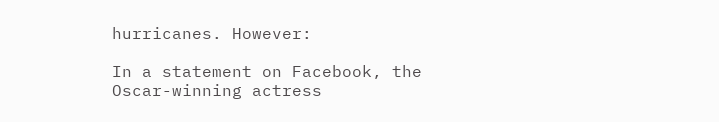hurricanes. However:

In a statement on Facebook, the Oscar-winning actress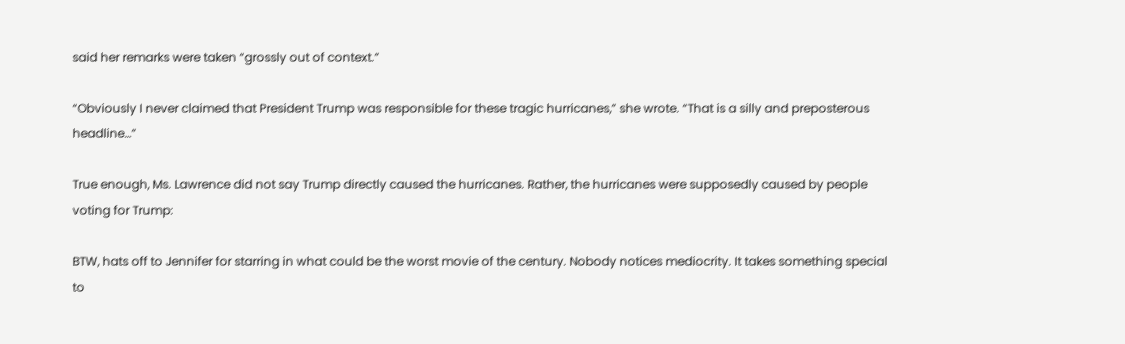said her remarks were taken “grossly out of context.”

“Obviously I never claimed that President Trump was responsible for these tragic hurricanes,” she wrote. “That is a silly and preposterous headline…”

True enough, Ms. Lawrence did not say Trump directly caused the hurricanes. Rather, the hurricanes were supposedly caused by people voting for Trump:

BTW, hats off to Jennifer for starring in what could be the worst movie of the century. Nobody notices mediocrity. It takes something special to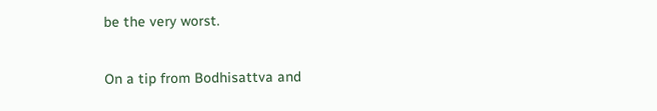be the very worst.

On a tip from Bodhisattva and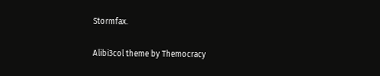Stormfax.

Alibi3col theme by Themocracy